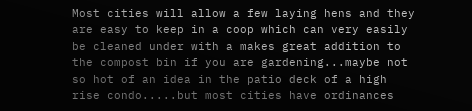Most cities will allow a few laying hens and they are easy to keep in a coop which can very easily be cleaned under with a makes great addition to the compost bin if you are gardening...maybe not so hot of an idea in the patio deck of a high rise condo.....but most cities have ordinances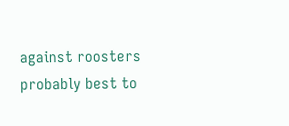against roosters probably best to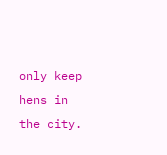only keep hens in the city.